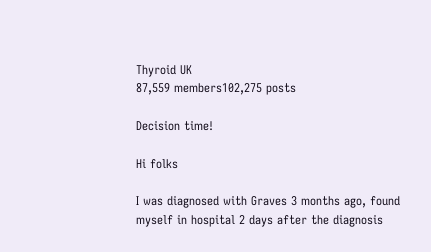Thyroid UK
87,559 members102,275 posts

Decision time!

Hi folks

I was diagnosed with Graves 3 months ago, found myself in hospital 2 days after the diagnosis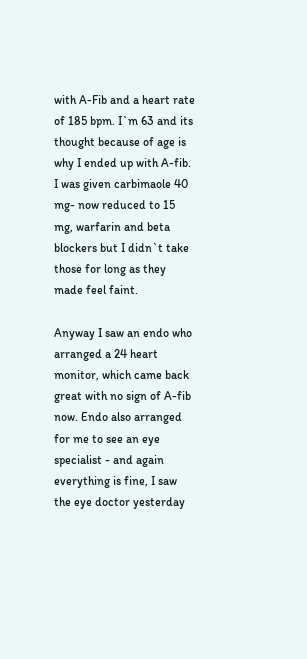with A-Fib and a heart rate of 185 bpm. I`m 63 and its thought because of age is why I ended up with A-fib. I was given carbimaole 40 mg- now reduced to 15 mg, warfarin and beta blockers but I didn`t take those for long as they made feel faint.

Anyway I saw an endo who arranged a 24 heart monitor, which came back great with no sign of A-fib now. Endo also arranged for me to see an eye specialist - and again everything is fine, I saw the eye doctor yesterday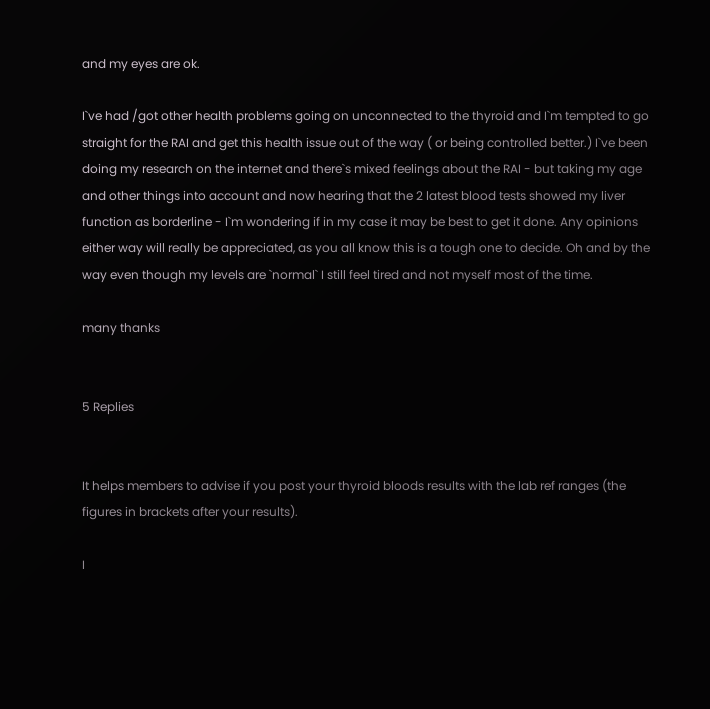and my eyes are ok.

I`ve had /got other health problems going on unconnected to the thyroid and I`m tempted to go straight for the RAI and get this health issue out of the way ( or being controlled better.) I`ve been doing my research on the internet and there`s mixed feelings about the RAI - but taking my age and other things into account and now hearing that the 2 latest blood tests showed my liver function as borderline - I`m wondering if in my case it may be best to get it done. Any opinions either way will really be appreciated, as you all know this is a tough one to decide. Oh and by the way even though my levels are `normal` I still feel tired and not myself most of the time.

many thanks


5 Replies


It helps members to advise if you post your thyroid bloods results with the lab ref ranges (the figures in brackets after your results).

I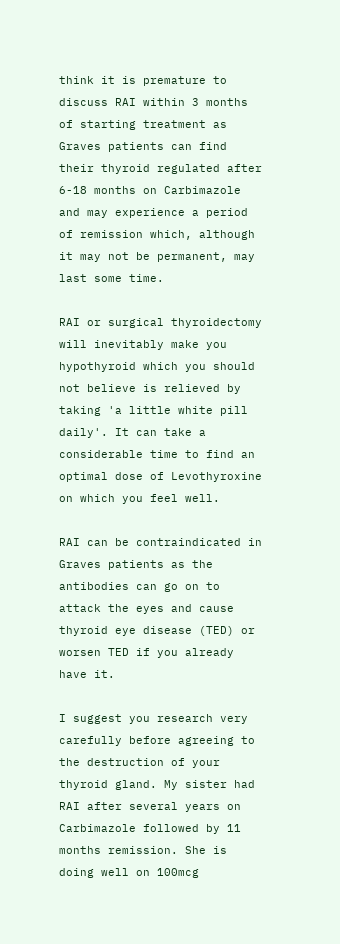think it is premature to discuss RAI within 3 months of starting treatment as Graves patients can find their thyroid regulated after 6-18 months on Carbimazole and may experience a period of remission which, although it may not be permanent, may last some time.

RAI or surgical thyroidectomy will inevitably make you hypothyroid which you should not believe is relieved by taking 'a little white pill daily'. It can take a considerable time to find an optimal dose of Levothyroxine on which you feel well.

RAI can be contraindicated in Graves patients as the antibodies can go on to attack the eyes and cause thyroid eye disease (TED) or worsen TED if you already have it.

I suggest you research very carefully before agreeing to the destruction of your thyroid gland. My sister had RAI after several years on Carbimazole followed by 11 months remission. She is doing well on 100mcg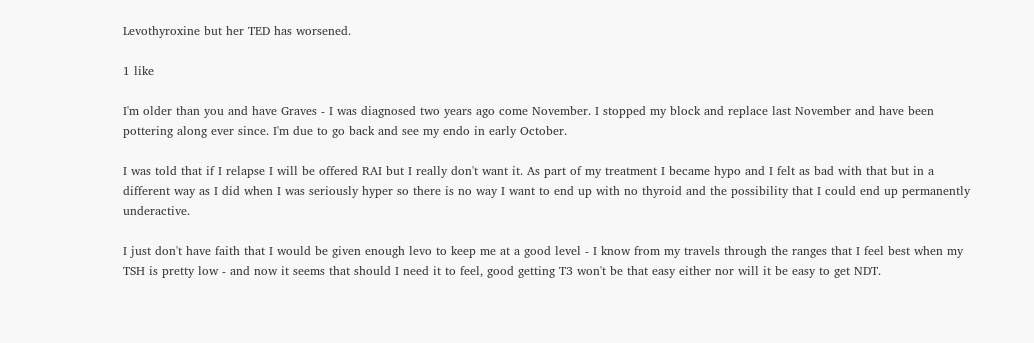Levothyroxine but her TED has worsened.

1 like

I'm older than you and have Graves - I was diagnosed two years ago come November. I stopped my block and replace last November and have been pottering along ever since. I'm due to go back and see my endo in early October.

I was told that if I relapse I will be offered RAI but I really don't want it. As part of my treatment I became hypo and I felt as bad with that but in a different way as I did when I was seriously hyper so there is no way I want to end up with no thyroid and the possibility that I could end up permanently underactive.

I just don't have faith that I would be given enough levo to keep me at a good level - I know from my travels through the ranges that I feel best when my TSH is pretty low - and now it seems that should I need it to feel, good getting T3 won't be that easy either nor will it be easy to get NDT.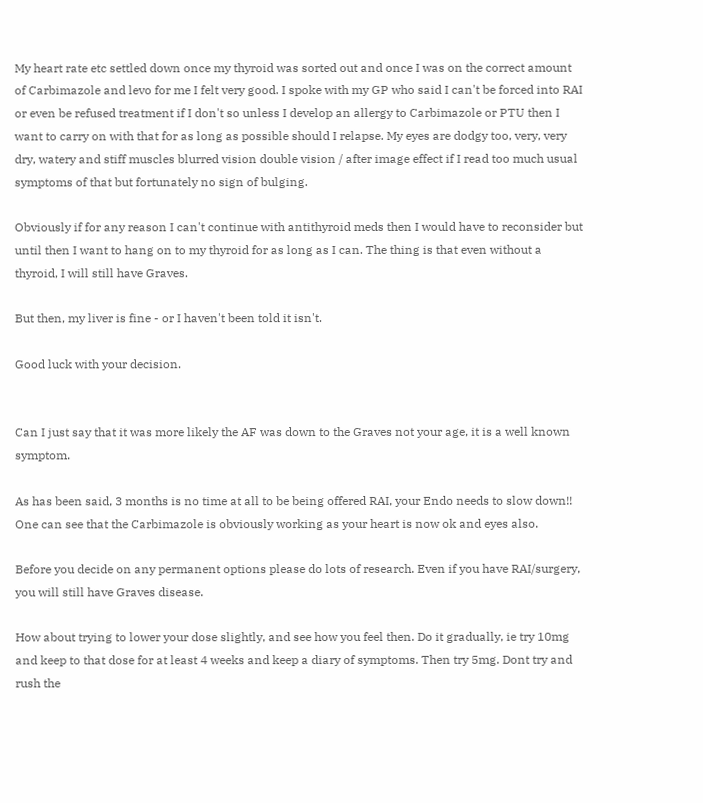My heart rate etc settled down once my thyroid was sorted out and once I was on the correct amount of Carbimazole and levo for me I felt very good. I spoke with my GP who said I can't be forced into RAI or even be refused treatment if I don't so unless I develop an allergy to Carbimazole or PTU then I want to carry on with that for as long as possible should I relapse. My eyes are dodgy too, very, very dry, watery and stiff muscles blurred vision double vision / after image effect if I read too much usual symptoms of that but fortunately no sign of bulging.

Obviously if for any reason I can't continue with antithyroid meds then I would have to reconsider but until then I want to hang on to my thyroid for as long as I can. The thing is that even without a thyroid, I will still have Graves.

But then, my liver is fine - or I haven't been told it isn't.

Good luck with your decision.


Can I just say that it was more likely the AF was down to the Graves not your age, it is a well known symptom.

As has been said, 3 months is no time at all to be being offered RAI, your Endo needs to slow down!! One can see that the Carbimazole is obviously working as your heart is now ok and eyes also.

Before you decide on any permanent options please do lots of research. Even if you have RAI/surgery, you will still have Graves disease.

How about trying to lower your dose slightly, and see how you feel then. Do it gradually, ie try 10mg and keep to that dose for at least 4 weeks and keep a diary of symptoms. Then try 5mg. Dont try and rush the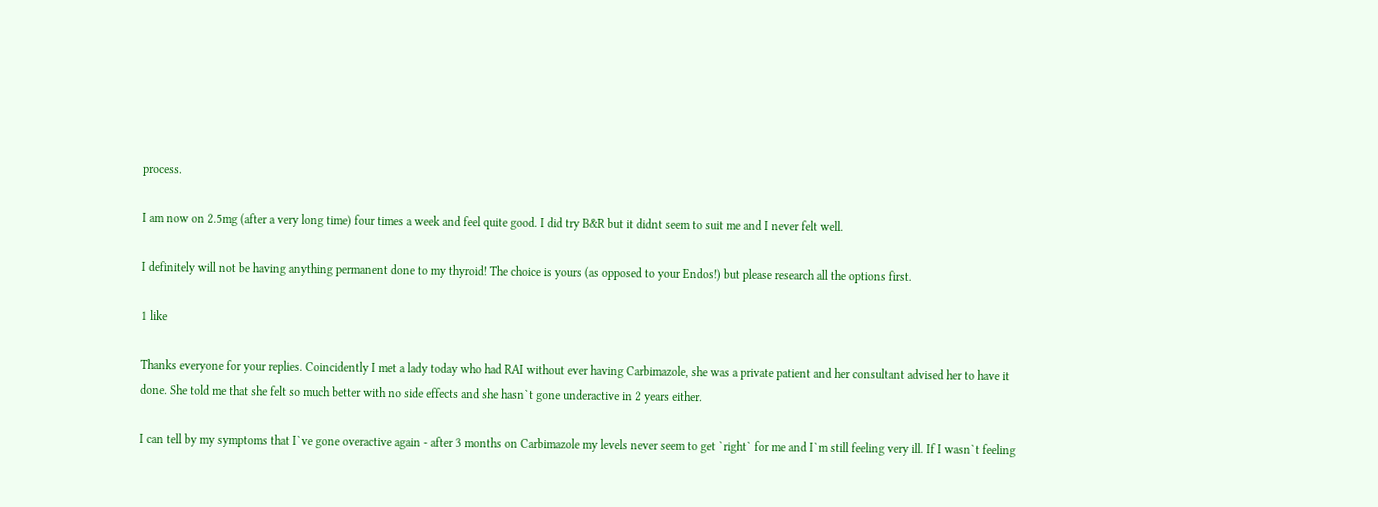process.

I am now on 2.5mg (after a very long time) four times a week and feel quite good. I did try B&R but it didnt seem to suit me and I never felt well.

I definitely will not be having anything permanent done to my thyroid! The choice is yours (as opposed to your Endos!) but please research all the options first.

1 like

Thanks everyone for your replies. Coincidently I met a lady today who had RAI without ever having Carbimazole, she was a private patient and her consultant advised her to have it done. She told me that she felt so much better with no side effects and she hasn`t gone underactive in 2 years either.

I can tell by my symptoms that I`ve gone overactive again - after 3 months on Carbimazole my levels never seem to get `right` for me and I`m still feeling very ill. If I wasn`t feeling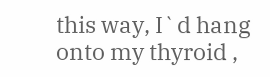this way, I`d hang onto my thyroid ,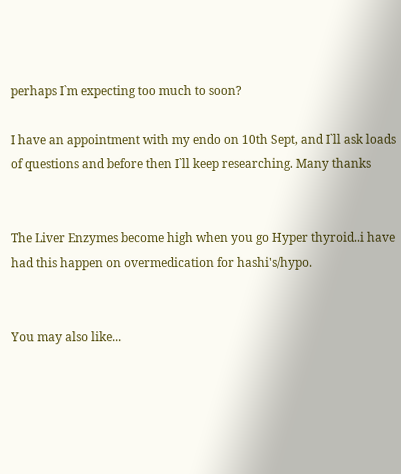perhaps I`m expecting too much to soon?

I have an appointment with my endo on 10th Sept, and I`ll ask loads of questions and before then I`ll keep researching. Many thanks


The Liver Enzymes become high when you go Hyper thyroid..i have had this happen on overmedication for hashi's/hypo.


You may also like...